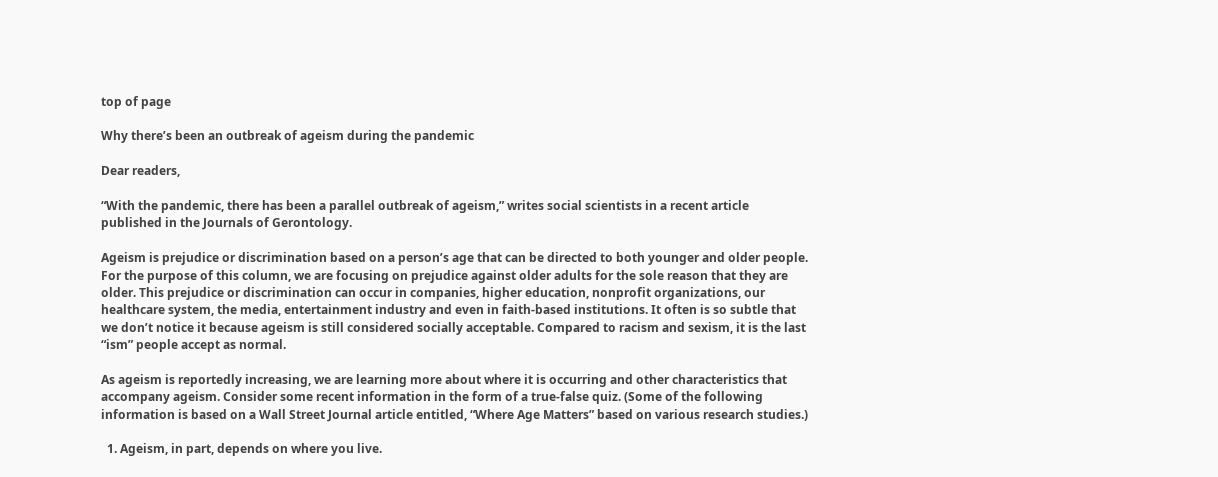top of page

Why there’s been an outbreak of ageism during the pandemic

Dear readers,

“With the pandemic, there has been a parallel outbreak of ageism,” writes social scientists in a recent article published in the Journals of Gerontology.

Ageism is prejudice or discrimination based on a person’s age that can be directed to both younger and older people. For the purpose of this column, we are focusing on prejudice against older adults for the sole reason that they are older. This prejudice or discrimination can occur in companies, higher education, nonprofit organizations, our healthcare system, the media, entertainment industry and even in faith-based institutions. It often is so subtle that we don’t notice it because ageism is still considered socially acceptable. Compared to racism and sexism, it is the last “ism” people accept as normal.

As ageism is reportedly increasing, we are learning more about where it is occurring and other characteristics that accompany ageism. Consider some recent information in the form of a true-false quiz. (Some of the following information is based on a Wall Street Journal article entitled, “Where Age Matters” based on various research studies.)

  1. Ageism, in part, depends on where you live.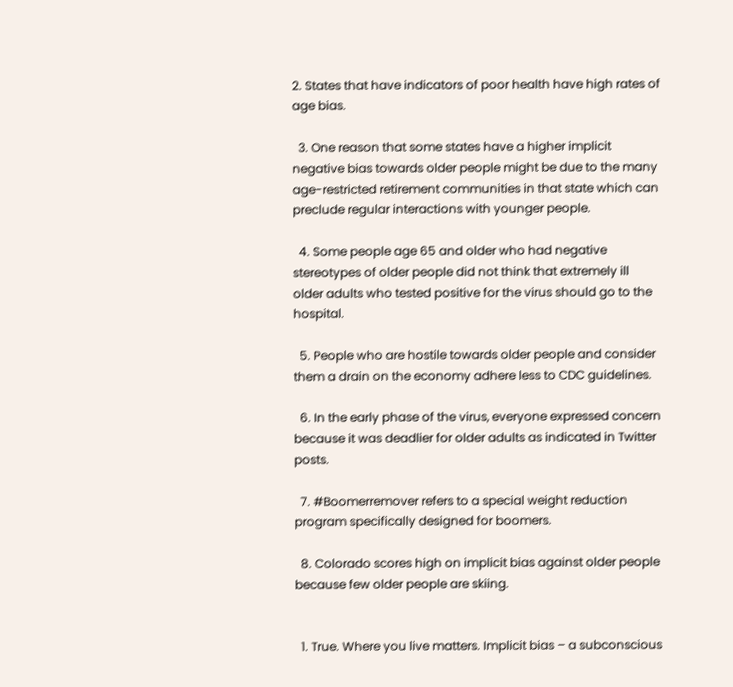2. States that have indicators of poor health have high rates of age bias.

  3. One reason that some states have a higher implicit negative bias towards older people might be due to the many age-restricted retirement communities in that state which can preclude regular interactions with younger people.

  4. Some people age 65 and older who had negative stereotypes of older people did not think that extremely ill older adults who tested positive for the virus should go to the hospital.

  5. People who are hostile towards older people and consider them a drain on the economy adhere less to CDC guidelines.

  6. In the early phase of the virus, everyone expressed concern because it was deadlier for older adults as indicated in Twitter posts.

  7. #Boomerremover refers to a special weight reduction program specifically designed for boomers.

  8. Colorado scores high on implicit bias against older people because few older people are skiing.


  1. True. Where you live matters. Implicit bias – a subconscious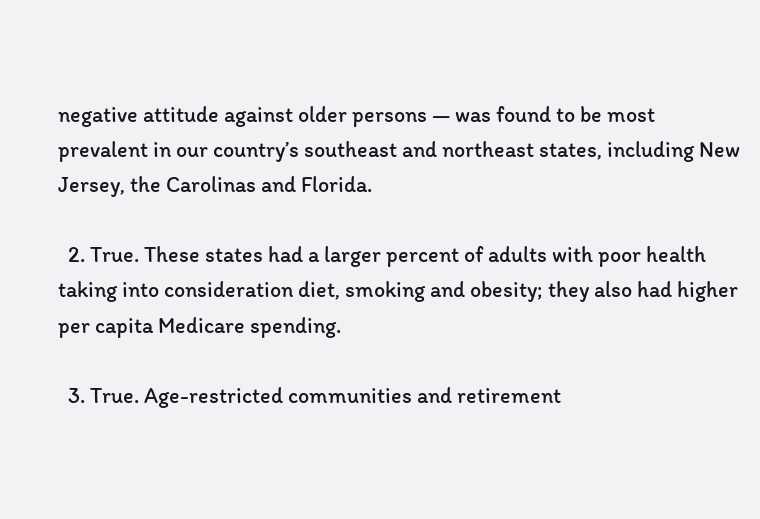negative attitude against older persons — was found to be most prevalent in our country’s southeast and northeast states, including New Jersey, the Carolinas and Florida.

  2. True. These states had a larger percent of adults with poor health taking into consideration diet, smoking and obesity; they also had higher per capita Medicare spending.

  3. True. Age-restricted communities and retirement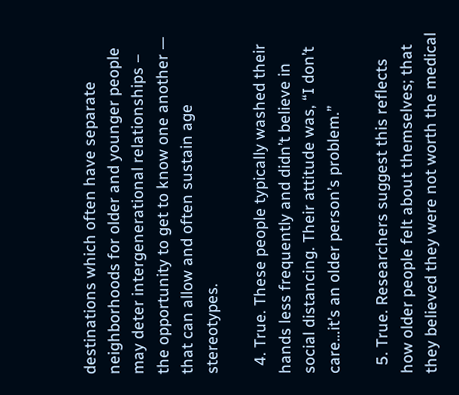destinations which often have separate neighborhoods for older and younger people may deter intergenerational relationships – the opportunity to get to know one another — that can allow and often sustain age stereotypes.

  4. True. These people typically washed their hands less frequently and didn’t believe in social distancing. Their attitude was, “I don’t care…it’s an older person’s problem.”

  5. True. Researchers suggest this reflects how older people felt about themselves; that they believed they were not worth the medical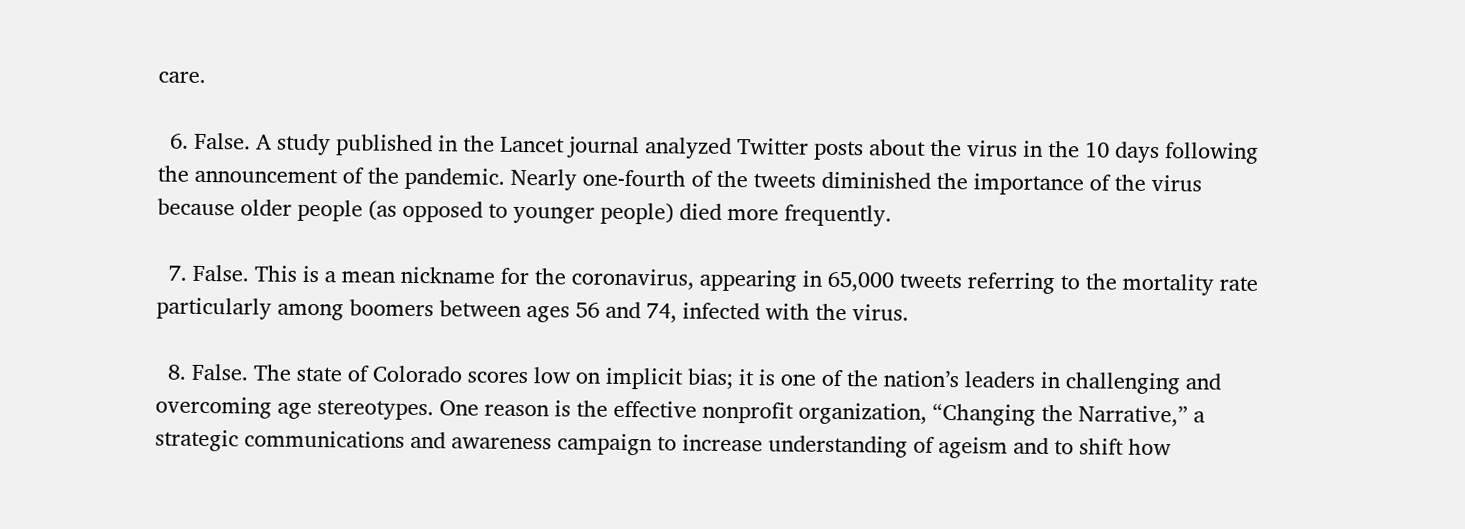care.

  6. False. A study published in the Lancet journal analyzed Twitter posts about the virus in the 10 days following the announcement of the pandemic. Nearly one-fourth of the tweets diminished the importance of the virus because older people (as opposed to younger people) died more frequently.

  7. False. This is a mean nickname for the coronavirus, appearing in 65,000 tweets referring to the mortality rate particularly among boomers between ages 56 and 74, infected with the virus.

  8. False. The state of Colorado scores low on implicit bias; it is one of the nation’s leaders in challenging and overcoming age stereotypes. One reason is the effective nonprofit organization, “Changing the Narrative,” a strategic communications and awareness campaign to increase understanding of ageism and to shift how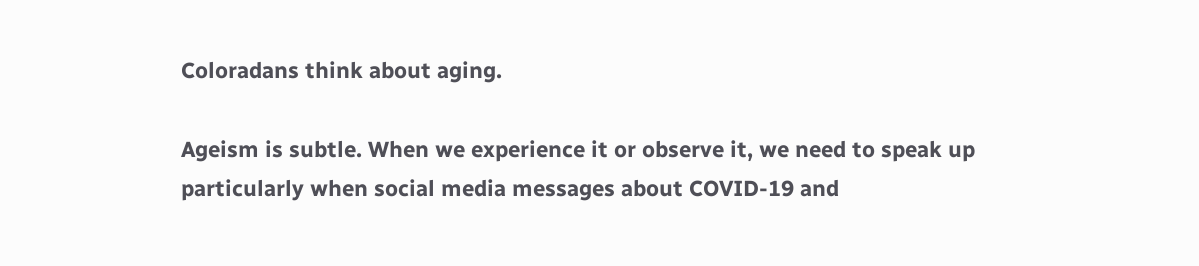Coloradans think about aging.

Ageism is subtle. When we experience it or observe it, we need to speak up particularly when social media messages about COVID-19 and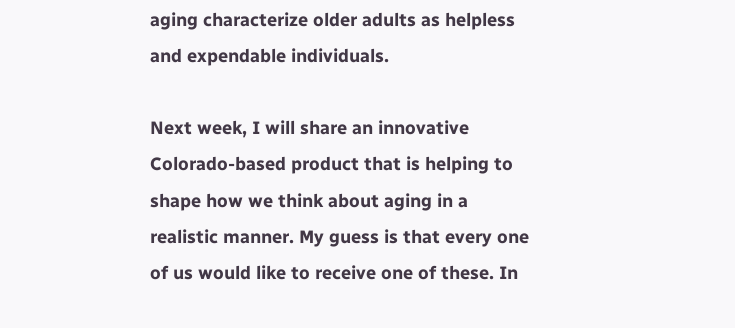aging characterize older adults as helpless and expendable individuals.

Next week, I will share an innovative Colorado-based product that is helping to shape how we think about aging in a realistic manner. My guess is that every one of us would like to receive one of these. In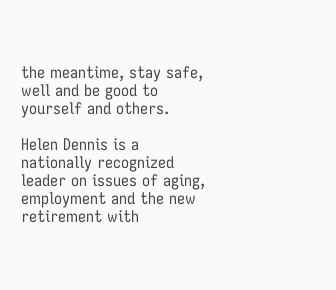the meantime, stay safe, well and be good to yourself and others.

Helen Dennis is a nationally recognized leader on issues of aging, employment and the new retirement with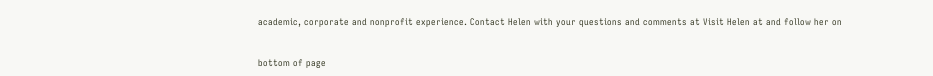academic, corporate and nonprofit experience. Contact Helen with your questions and comments at Visit Helen at and follow her on


bottom of page